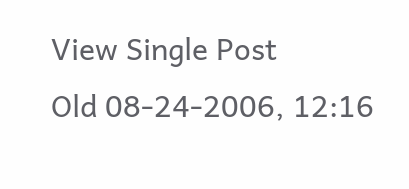View Single Post
Old 08-24-2006, 12:16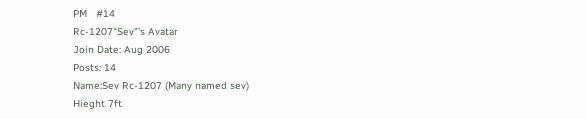PM   #14
Rc-1207"Sev"'s Avatar
Join Date: Aug 2006
Posts: 14
Name:Sev Rc-1207 (Many named sev)
Hieght 7ft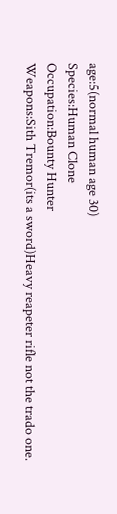age:5(normal human age 30)
Species:Human Clone
Occupation:Bounty Hunter
Weapons:Sith Tremor(its a sword)Heavy reapeter rifle not the trado one.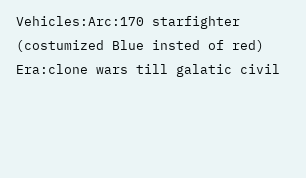Vehicles:Arc:170 starfighter (costumized Blue insted of red)
Era:clone wars till galatic civil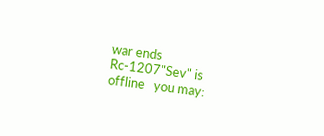war ends
Rc-1207"Sev" is offline   you may: